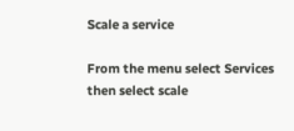Scale a service

From the menu select Services then select scale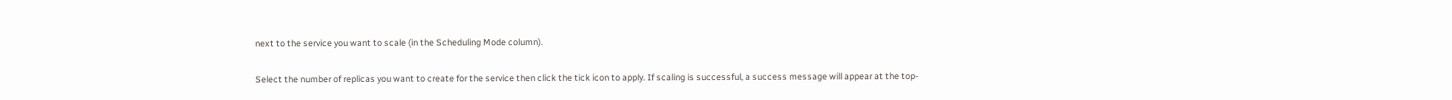next to the service you want to scale (in the Scheduling Mode column).

Select the number of replicas you want to create for the service then click the tick icon to apply. If scaling is successful, a success message will appear at the top-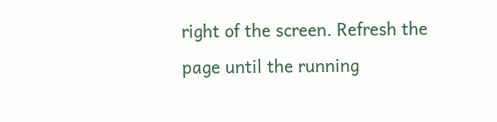right of the screen. Refresh the page until the running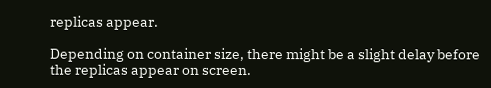replicas appear.

Depending on container size, there might be a slight delay before the replicas appear on screen.